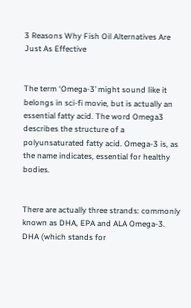3 Reasons Why Fish Oil Alternatives Are Just As Effective


The term ‘Omega-3’ might sound like it belongs in sci-fi movie, but is actually an essential fatty acid. The word Omega3 describes the structure of a polyunsaturated fatty acid. Omega-3 is, as the name indicates, essential for healthy bodies.


There are actually three strands: commonly known as DHA, EPA and ALA Omega-3. DHA (which stands for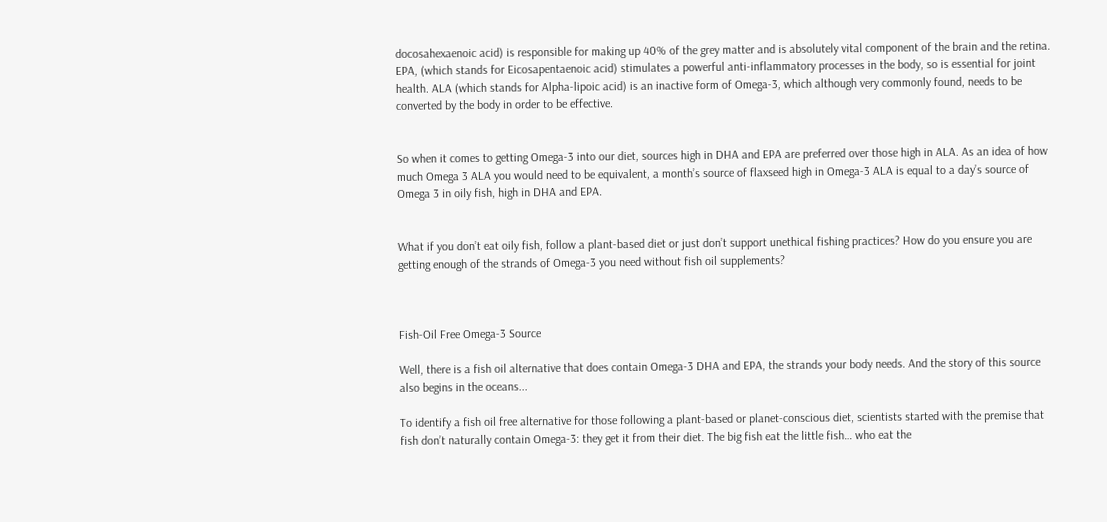docosahexaenoic acid) is responsible for making up 40% of the grey matter and is absolutely vital component of the brain and the retina. EPA, (which stands for Eicosapentaenoic acid) stimulates a powerful anti-inflammatory processes in the body, so is essential for joint health. ALA (which stands for Alpha-lipoic acid) is an inactive form of Omega-3, which although very commonly found, needs to be converted by the body in order to be effective.


So when it comes to getting Omega-3 into our diet, sources high in DHA and EPA are preferred over those high in ALA. As an idea of how much Omega 3 ALA you would need to be equivalent, a month’s source of flaxseed high in Omega-3 ALA is equal to a day’s source of Omega 3 in oily fish, high in DHA and EPA.


What if you don’t eat oily fish, follow a plant-based diet or just don’t support unethical fishing practices? How do you ensure you are getting enough of the strands of Omega-3 you need without fish oil supplements?



Fish-Oil Free Omega-3 Source

Well, there is a fish oil alternative that does contain Omega-3 DHA and EPA, the strands your body needs. And the story of this source also begins in the oceans...

To identify a fish oil free alternative for those following a plant-based or planet-conscious diet, scientists started with the premise that fish don’t naturally contain Omega-3: they get it from their diet. The big fish eat the little fish… who eat the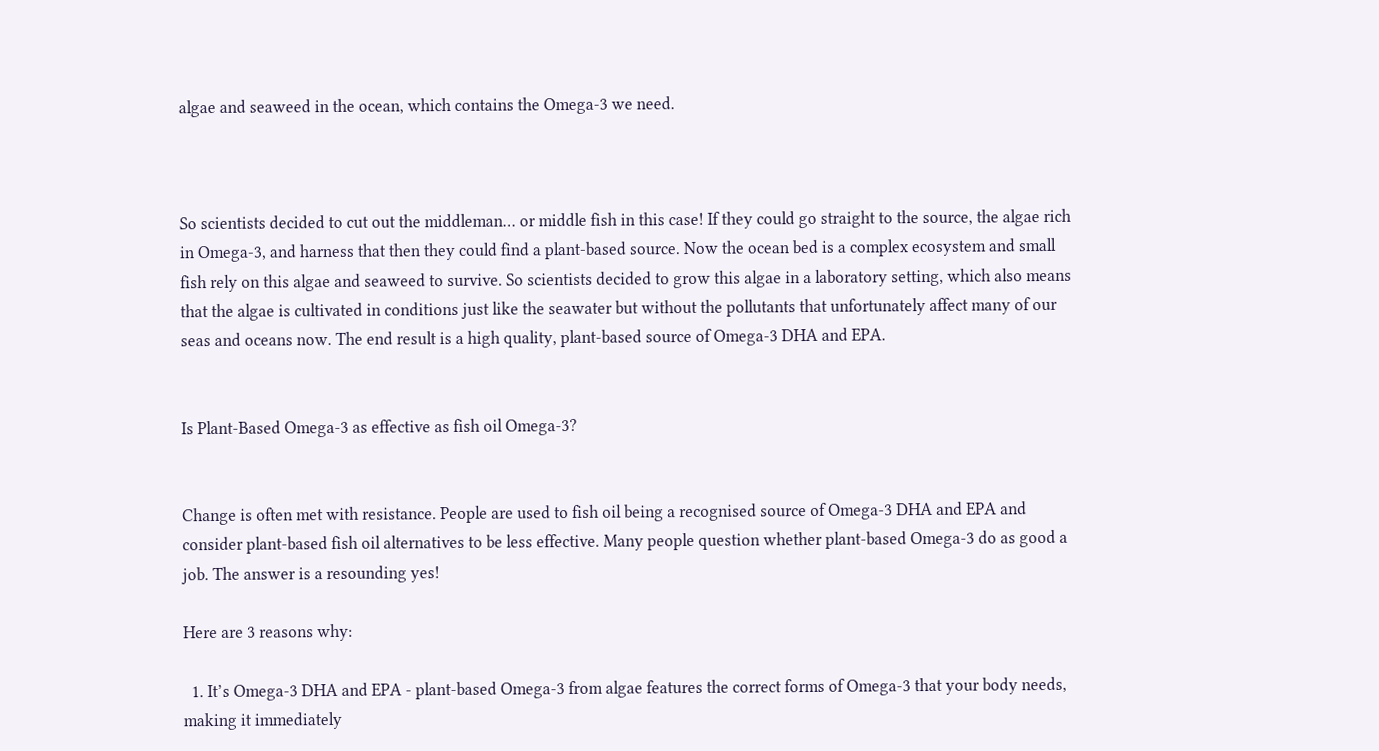algae and seaweed in the ocean, which contains the Omega-3 we need.



So scientists decided to cut out the middleman… or middle fish in this case! If they could go straight to the source, the algae rich in Omega-3, and harness that then they could find a plant-based source. Now the ocean bed is a complex ecosystem and small fish rely on this algae and seaweed to survive. So scientists decided to grow this algae in a laboratory setting, which also means that the algae is cultivated in conditions just like the seawater but without the pollutants that unfortunately affect many of our seas and oceans now. The end result is a high quality, plant-based source of Omega-3 DHA and EPA.


Is Plant-Based Omega-3 as effective as fish oil Omega-3?


Change is often met with resistance. People are used to fish oil being a recognised source of Omega-3 DHA and EPA and consider plant-based fish oil alternatives to be less effective. Many people question whether plant-based Omega-3 do as good a job. The answer is a resounding yes!

Here are 3 reasons why:

  1. It’s Omega-3 DHA and EPA - plant-based Omega-3 from algae features the correct forms of Omega-3 that your body needs, making it immediately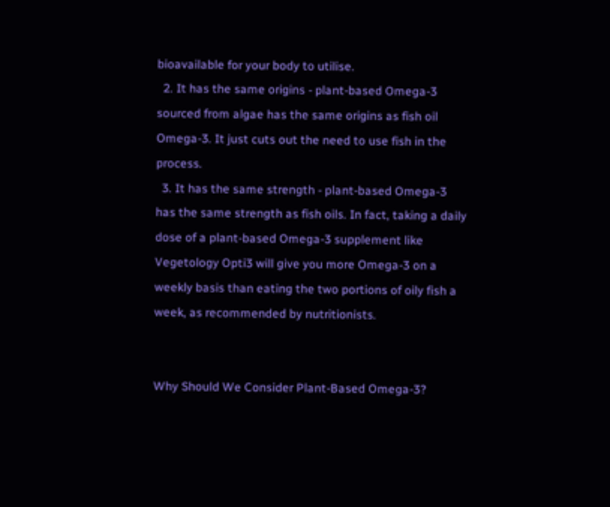bioavailable for your body to utilise.
  2. It has the same origins - plant-based Omega-3 sourced from algae has the same origins as fish oil Omega-3. It just cuts out the need to use fish in the process.
  3. It has the same strength - plant-based Omega-3 has the same strength as fish oils. In fact, taking a daily dose of a plant-based Omega-3 supplement like Vegetology Opti3 will give you more Omega-3 on a weekly basis than eating the two portions of oily fish a week, as recommended by nutritionists.


Why Should We Consider Plant-Based Omega-3?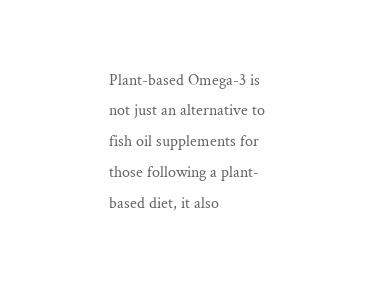Plant-based Omega-3 is not just an alternative to fish oil supplements for those following a plant-based diet, it also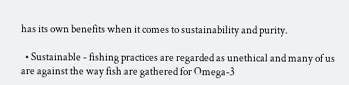has its own benefits when it comes to sustainability and purity.

  • Sustainable - fishing practices are regarded as unethical and many of us are against the way fish are gathered for Omega-3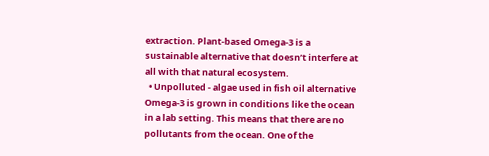extraction. Plant-based Omega-3 is a sustainable alternative that doesn’t interfere at all with that natural ecosystem.
  • Unpolluted - algae used in fish oil alternative Omega-3 is grown in conditions like the ocean in a lab setting. This means that there are no pollutants from the ocean. One of the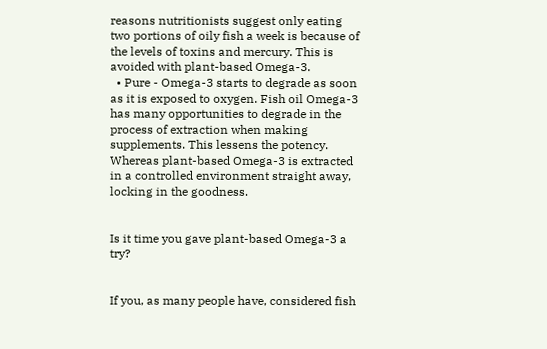reasons nutritionists suggest only eating two portions of oily fish a week is because of the levels of toxins and mercury. This is avoided with plant-based Omega-3.
  • Pure - Omega-3 starts to degrade as soon as it is exposed to oxygen. Fish oil Omega-3 has many opportunities to degrade in the process of extraction when making supplements. This lessens the potency. Whereas plant-based Omega-3 is extracted in a controlled environment straight away, locking in the goodness.


Is it time you gave plant-based Omega-3 a try?


If you, as many people have, considered fish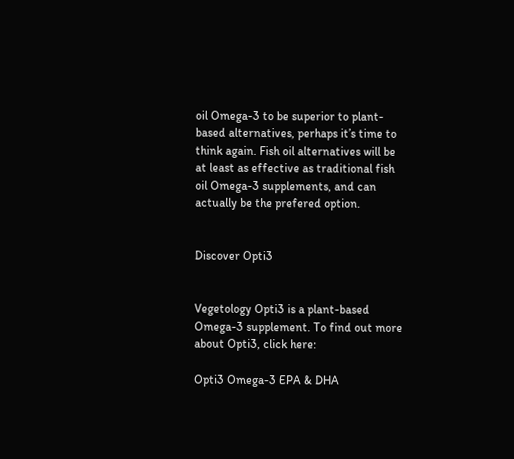oil Omega-3 to be superior to plant-based alternatives, perhaps it’s time to think again. Fish oil alternatives will be at least as effective as traditional fish oil Omega-3 supplements, and can actually be the prefered option.


Discover Opti3


Vegetology Opti3 is a plant-based Omega-3 supplement. To find out more about Opti3, click here:

Opti3 Omega-3 EPA & DHA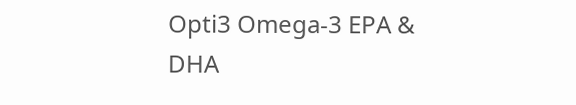Opti3 Omega-3 EPA & DHA